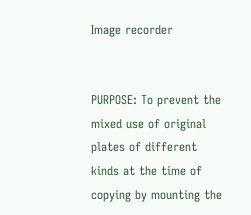Image recorder


PURPOSE: To prevent the mixed use of original plates of different kinds at the time of copying by mounting the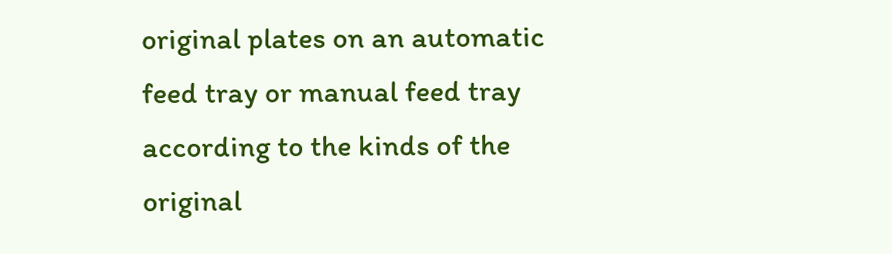original plates on an automatic feed tray or manual feed tray according to the kinds of the original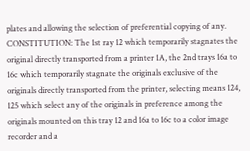plates and allowing the selection of preferential copying of any. CONSTITUTION: The 1st ray 12 which temporarily stagnates the original directly transported from a printer 1A, the 2nd trays 16a to 16c which temporarily stagnate the originals exclusive of the originals directly transported from the printer, selecting means 124, 125 which select any of the originals in preference among the originals mounted on this tray 12 and 16a to 16c to a color image recorder and a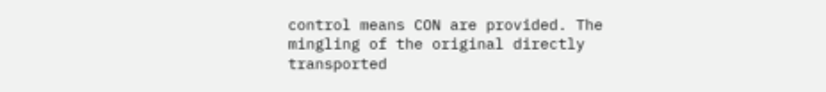control means CON are provided. The mingling of the original directly transported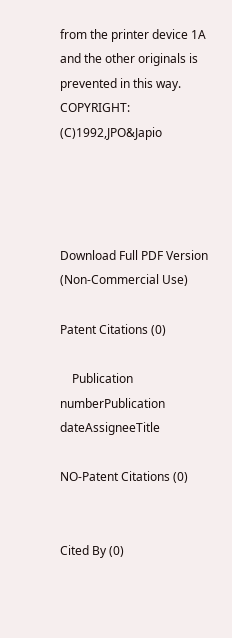from the printer device 1A and the other originals is prevented in this way. COPYRIGHT: (C)1992,JPO&Japio




Download Full PDF Version (Non-Commercial Use)

Patent Citations (0)

    Publication numberPublication dateAssigneeTitle

NO-Patent Citations (0)


Cited By (0)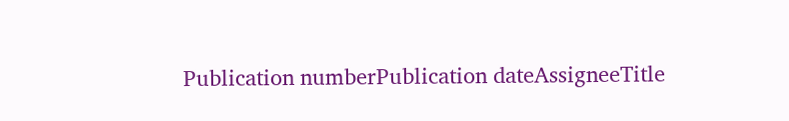Publication numberPublication dateAssigneeTitle